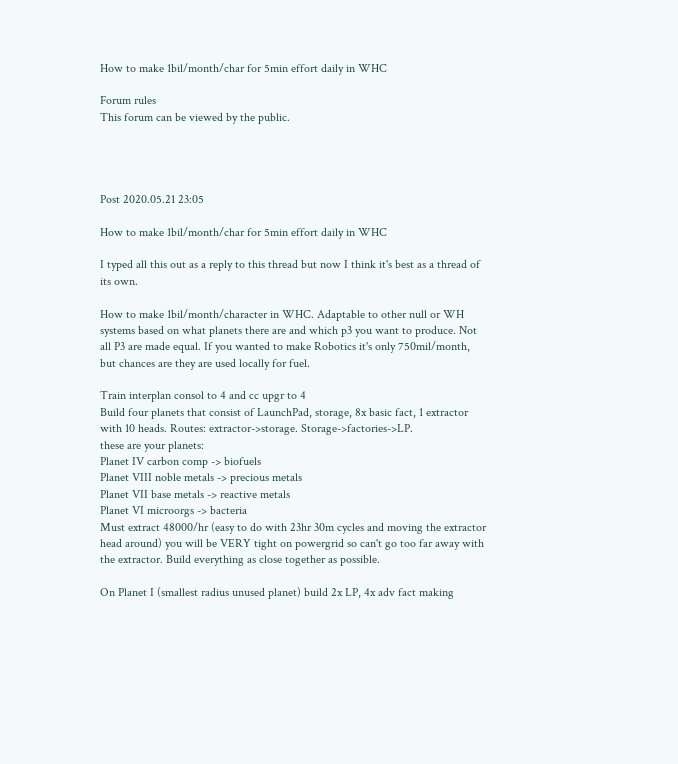How to make 1bil/month/char for 5min effort daily in WHC

Forum rules
This forum can be viewed by the public.




Post 2020.05.21 23:05

How to make 1bil/month/char for 5min effort daily in WHC

I typed all this out as a reply to this thread but now I think it's best as a thread of its own.

How to make 1bil/month/character in WHC. Adaptable to other null or WH systems based on what planets there are and which p3 you want to produce. Not all P3 are made equal. If you wanted to make Robotics it's only 750mil/month, but chances are they are used locally for fuel.

Train interplan consol to 4 and cc upgr to 4
Build four planets that consist of LaunchPad, storage, 8x basic fact, 1 extractor with 10 heads. Routes: extractor->storage. Storage->factories->LP.
these are your planets:
Planet IV carbon comp -> biofuels
Planet VIII noble metals -> precious metals
Planet VII base metals -> reactive metals
Planet VI microorgs -> bacteria
Must extract 48000/hr (easy to do with 23hr 30m cycles and moving the extractor head around) you will be VERY tight on powergrid so can't go too far away with the extractor. Build everything as close together as possible.

On Planet I (smallest radius unused planet) build 2x LP, 4x adv fact making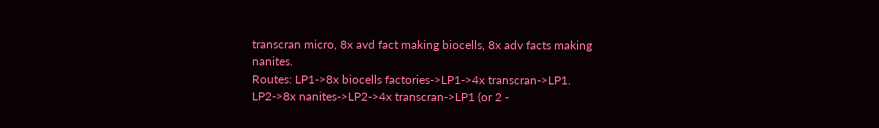transcran micro, 8x avd fact making biocells, 8x adv facts making nanites.
Routes: LP1->8x biocells factories->LP1->4x transcran->LP1. LP2->8x nanites->LP2->4x transcran->LP1 (or 2 -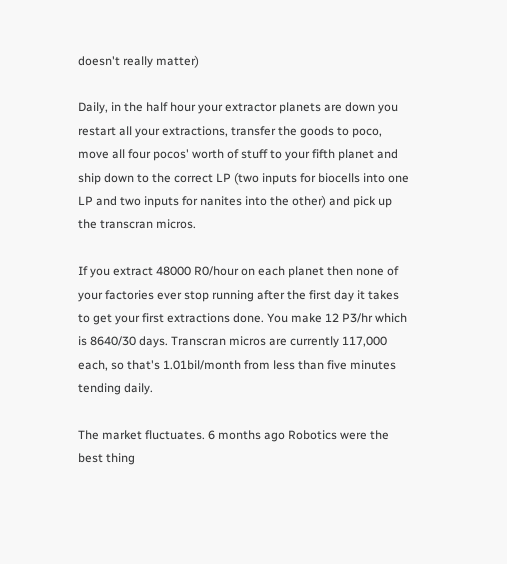doesn't really matter)

Daily, in the half hour your extractor planets are down you restart all your extractions, transfer the goods to poco, move all four pocos' worth of stuff to your fifth planet and ship down to the correct LP (two inputs for biocells into one LP and two inputs for nanites into the other) and pick up the transcran micros.

If you extract 48000 R0/hour on each planet then none of your factories ever stop running after the first day it takes to get your first extractions done. You make 12 P3/hr which is 8640/30 days. Transcran micros are currently 117,000 each, so that's 1.01bil/month from less than five minutes tending daily.

The market fluctuates. 6 months ago Robotics were the best thing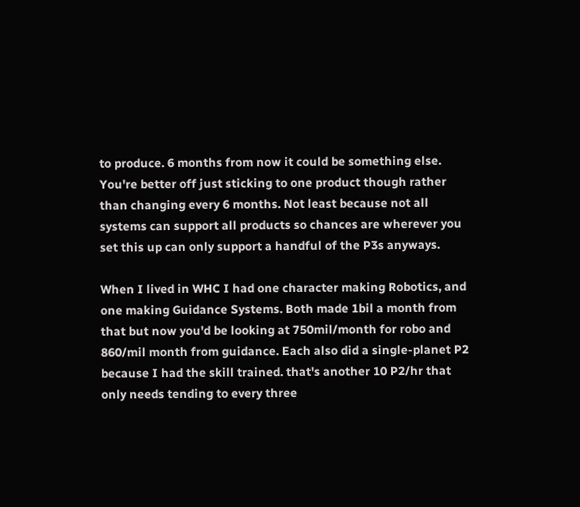to produce. 6 months from now it could be something else. You're better off just sticking to one product though rather than changing every 6 months. Not least because not all systems can support all products so chances are wherever you set this up can only support a handful of the P3s anyways.

When I lived in WHC I had one character making Robotics, and one making Guidance Systems. Both made 1bil a month from that but now you'd be looking at 750mil/month for robo and 860/mil month from guidance. Each also did a single-planet P2 because I had the skill trained. that's another 10 P2/hr that only needs tending to every three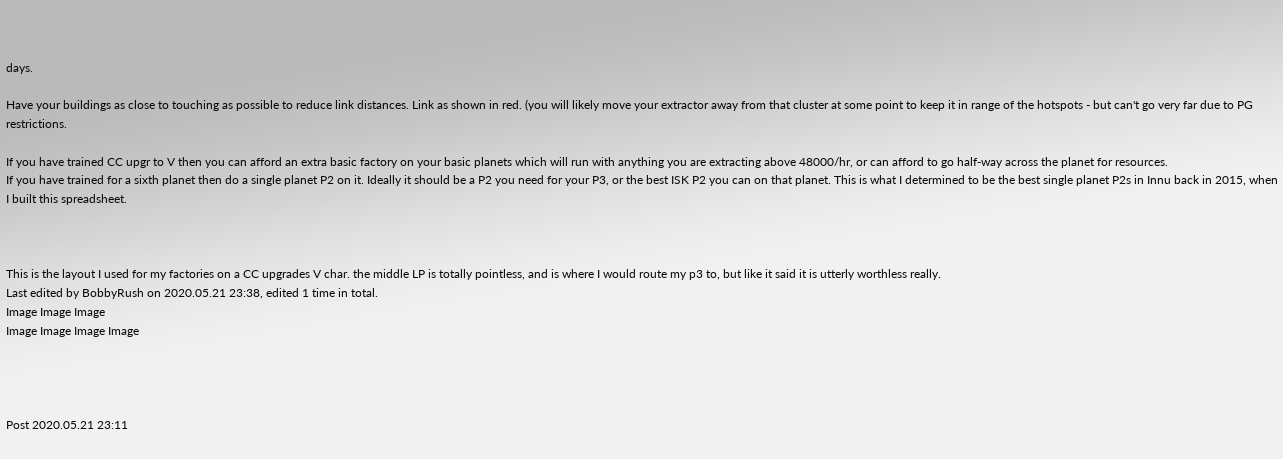days.

Have your buildings as close to touching as possible to reduce link distances. Link as shown in red. (you will likely move your extractor away from that cluster at some point to keep it in range of the hotspots - but can't go very far due to PG restrictions.

If you have trained CC upgr to V then you can afford an extra basic factory on your basic planets which will run with anything you are extracting above 48000/hr, or can afford to go half-way across the planet for resources.
If you have trained for a sixth planet then do a single planet P2 on it. Ideally it should be a P2 you need for your P3, or the best ISK P2 you can on that planet. This is what I determined to be the best single planet P2s in Innu back in 2015, when I built this spreadsheet.



This is the layout I used for my factories on a CC upgrades V char. the middle LP is totally pointless, and is where I would route my p3 to, but like it said it is utterly worthless really.
Last edited by BobbyRush on 2020.05.21 23:38, edited 1 time in total.
Image Image Image
Image Image Image Image




Post 2020.05.21 23:11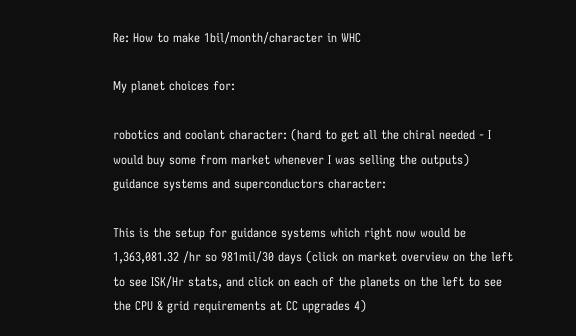Re: How to make 1bil/month/character in WHC

My planet choices for:

robotics and coolant character: (hard to get all the chiral needed - I would buy some from market whenever I was selling the outputs)
guidance systems and superconductors character:

This is the setup for guidance systems which right now would be 1,363,081.32 /hr so 981mil/30 days (click on market overview on the left to see ISK/Hr stats, and click on each of the planets on the left to see the CPU & grid requirements at CC upgrades 4)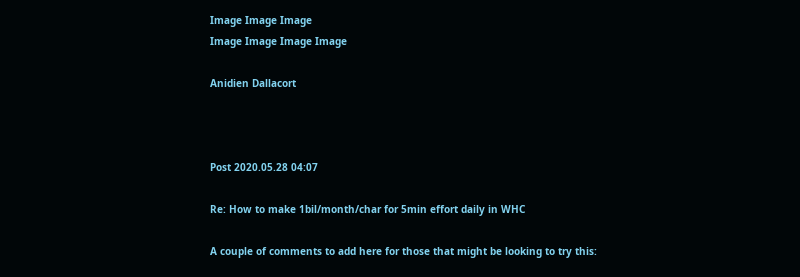Image Image Image
Image Image Image Image

Anidien Dallacort



Post 2020.05.28 04:07

Re: How to make 1bil/month/char for 5min effort daily in WHC

A couple of comments to add here for those that might be looking to try this: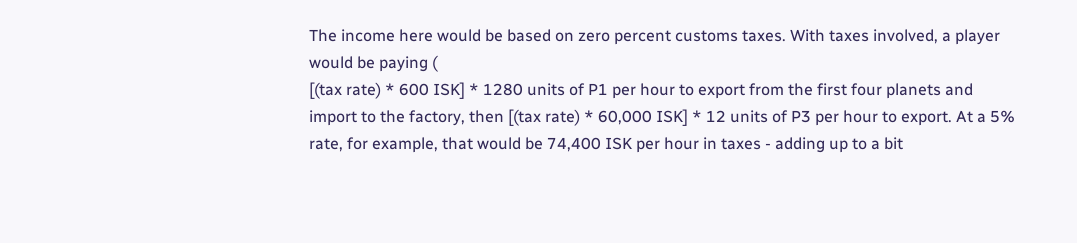The income here would be based on zero percent customs taxes. With taxes involved, a player would be paying (
[(tax rate) * 600 ISK] * 1280 units of P1 per hour to export from the first four planets and import to the factory, then [(tax rate) * 60,000 ISK] * 12 units of P3 per hour to export. At a 5% rate, for example, that would be 74,400 ISK per hour in taxes - adding up to a bit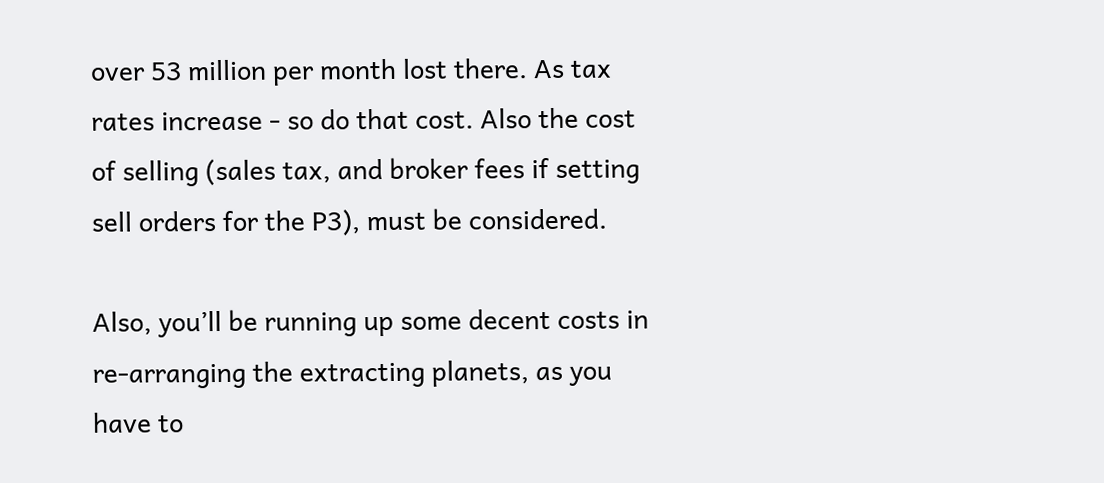over 53 million per month lost there. As tax rates increase - so do that cost. Also the cost of selling (sales tax, and broker fees if setting sell orders for the P3), must be considered.

Also, you’ll be running up some decent costs in re-arranging the extracting planets, as you have to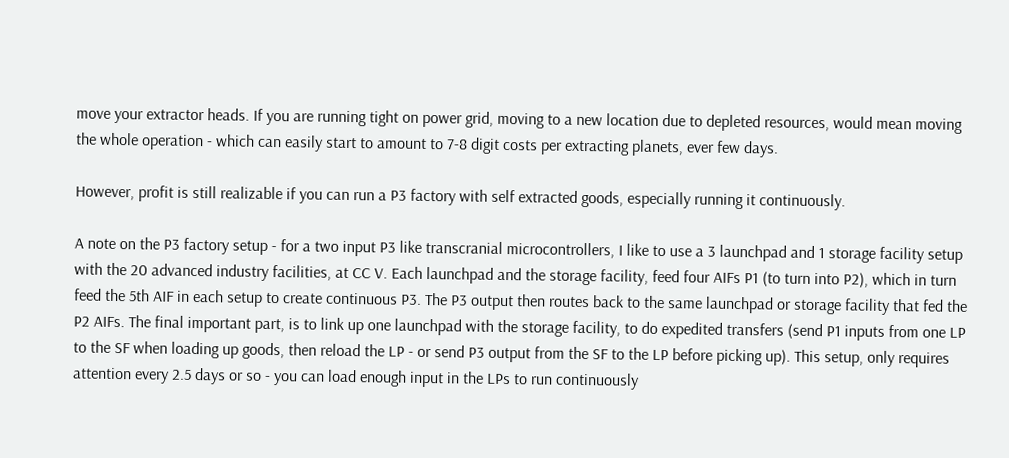move your extractor heads. If you are running tight on power grid, moving to a new location due to depleted resources, would mean moving the whole operation - which can easily start to amount to 7-8 digit costs per extracting planets, ever few days.

However, profit is still realizable if you can run a P3 factory with self extracted goods, especially running it continuously.

A note on the P3 factory setup - for a two input P3 like transcranial microcontrollers, I like to use a 3 launchpad and 1 storage facility setup with the 20 advanced industry facilities, at CC V. Each launchpad and the storage facility, feed four AIFs P1 (to turn into P2), which in turn feed the 5th AIF in each setup to create continuous P3. The P3 output then routes back to the same launchpad or storage facility that fed the P2 AIFs. The final important part, is to link up one launchpad with the storage facility, to do expedited transfers (send P1 inputs from one LP to the SF when loading up goods, then reload the LP - or send P3 output from the SF to the LP before picking up). This setup, only requires attention every 2.5 days or so - you can load enough input in the LPs to run continuously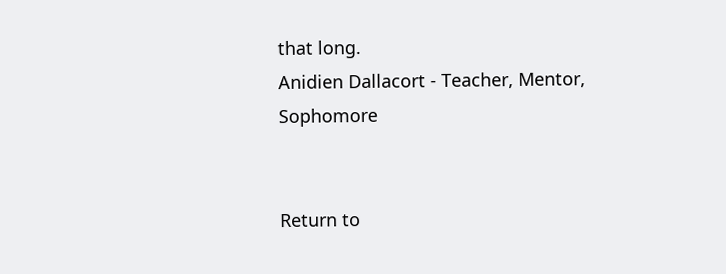that long.
Anidien Dallacort - Teacher, Mentor, Sophomore


Return to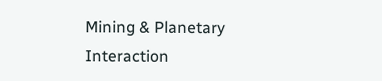Mining & Planetary Interaction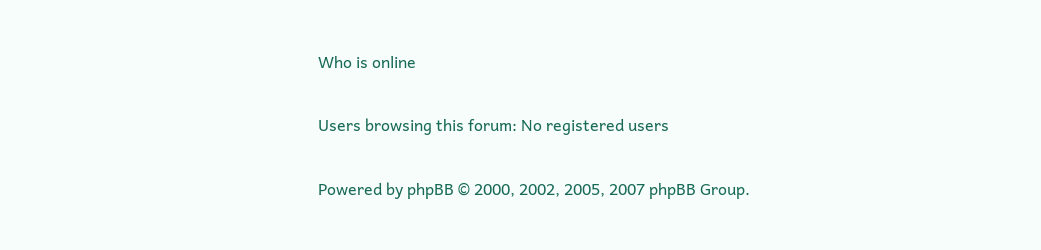Who is online

Users browsing this forum: No registered users

Powered by phpBB © 2000, 2002, 2005, 2007 phpBB Group.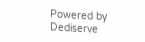Powered by Dediserve